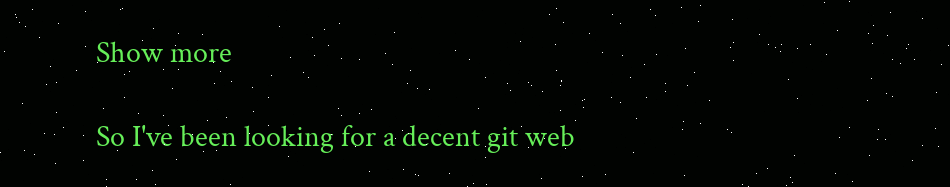Show more

So I've been looking for a decent git web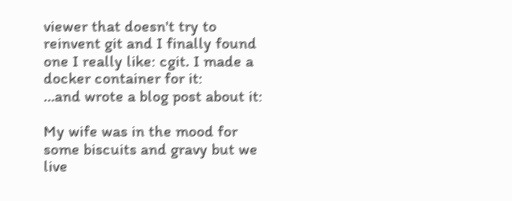viewer that doesn't try to reinvent git and I finally found one I really like: cgit. I made a docker container for it:
…and wrote a blog post about it:

My wife was in the mood for some biscuits and gravy but we live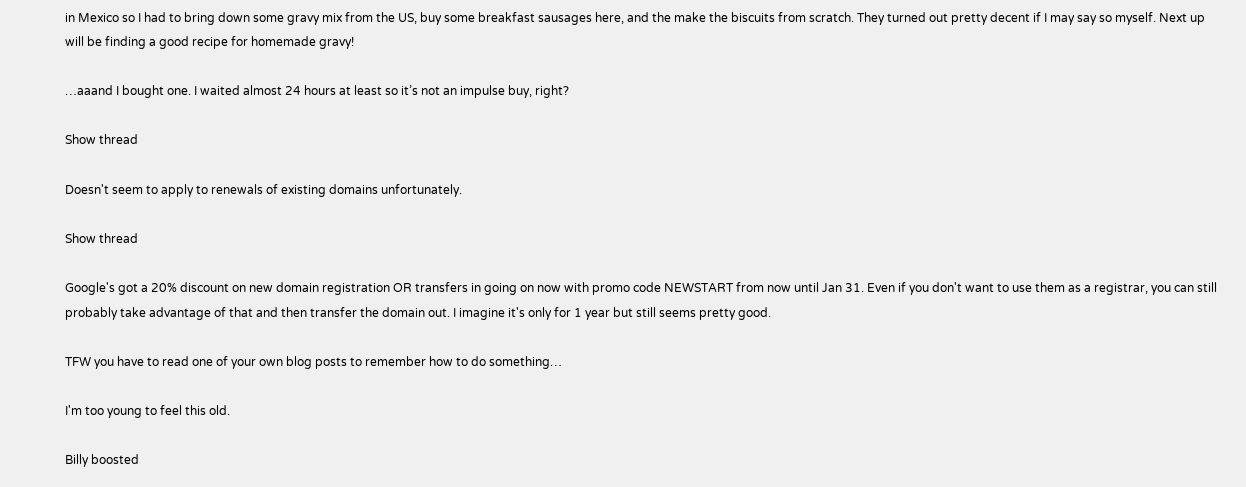in Mexico so I had to bring down some gravy mix from the US, buy some breakfast sausages here, and the make the biscuits from scratch. They turned out pretty decent if I may say so myself. Next up will be finding a good recipe for homemade gravy!

…aaand I bought one. I waited almost 24 hours at least so it’s not an impulse buy, right?

Show thread

Doesn't seem to apply to renewals of existing domains unfortunately.

Show thread

Google's got a 20% discount on new domain registration OR transfers in going on now with promo code NEWSTART from now until Jan 31. Even if you don't want to use them as a registrar, you can still probably take advantage of that and then transfer the domain out. I imagine it's only for 1 year but still seems pretty good.

TFW you have to read one of your own blog posts to remember how to do something…

I'm too young to feel this old.

Billy boosted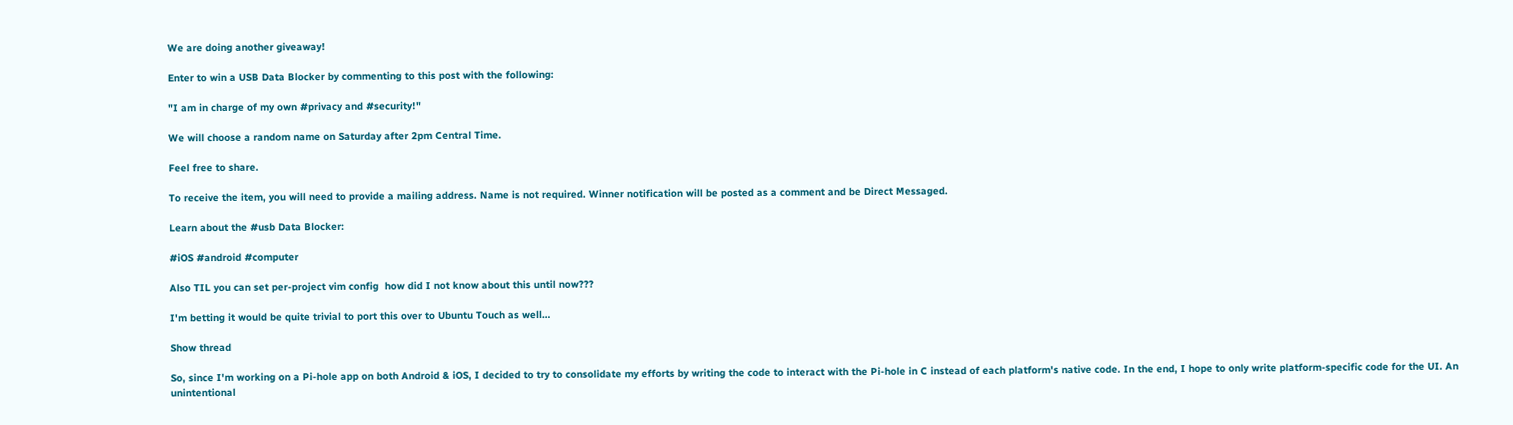We are doing another giveaway!

Enter to win a USB Data Blocker by commenting to this post with the following:

"I am in charge of my own #privacy and #security!"

We will choose a random name on Saturday after 2pm Central Time.

Feel free to share.

To receive the item, you will need to provide a mailing address. Name is not required. Winner notification will be posted as a comment and be Direct Messaged.

Learn about the #usb Data Blocker:

#iOS #android #computer

Also TIL you can set per-project vim config  how did I not know about this until now???

I'm betting it would be quite trivial to port this over to Ubuntu Touch as well…

Show thread

So, since I'm working on a Pi-hole app on both Android & iOS, I decided to try to consolidate my efforts by writing the code to interact with the Pi-hole in C instead of each platform's native code. In the end, I hope to only write platform-specific code for the UI. An unintentional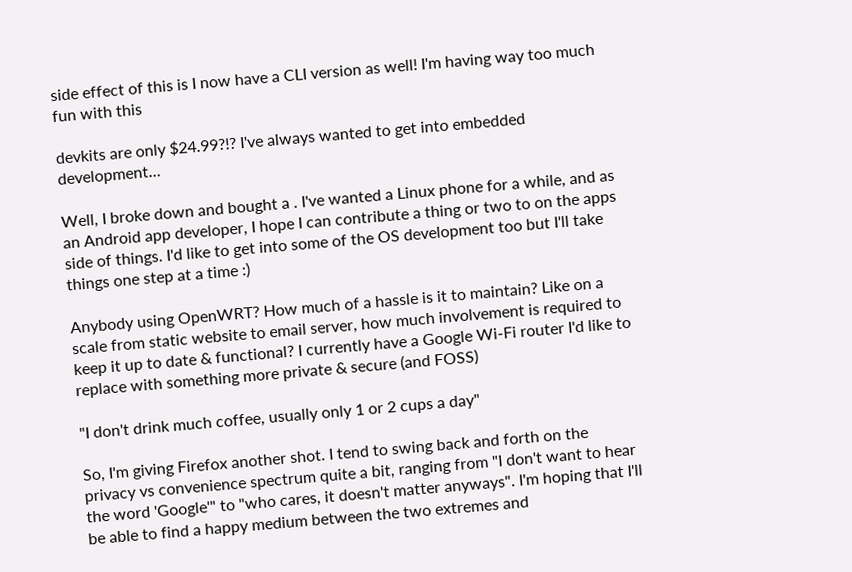side effect of this is I now have a CLI version as well! I'm having way too much fun with this

devkits are only $24.99?!? I've always wanted to get into embedded development…

Well, I broke down and bought a . I've wanted a Linux phone for a while, and as an Android app developer, I hope I can contribute a thing or two to on the apps side of things. I'd like to get into some of the OS development too but I'll take things one step at a time :)

Anybody using OpenWRT? How much of a hassle is it to maintain? Like on a scale from static website to email server, how much involvement is required to keep it up to date & functional? I currently have a Google Wi-Fi router I'd like to replace with something more private & secure (and FOSS)

"I don't drink much coffee, usually only 1 or 2 cups a day"

So, I'm giving Firefox another shot. I tend to swing back and forth on the privacy vs convenience spectrum quite a bit, ranging from "I don't want to hear the word 'Google'" to "who cares, it doesn't matter anyways". I'm hoping that I'll be able to find a happy medium between the two extremes and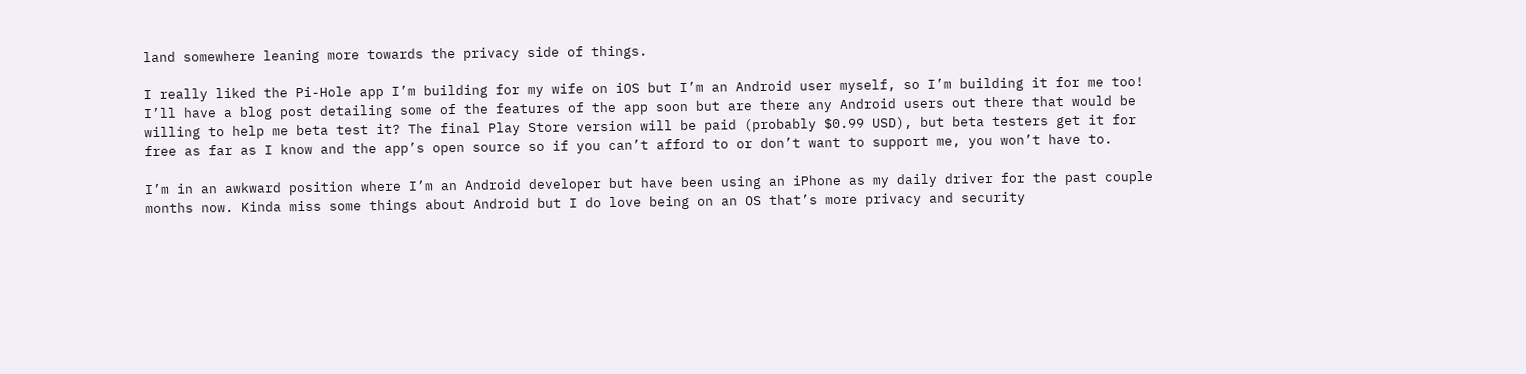land somewhere leaning more towards the privacy side of things.

I really liked the Pi-Hole app I’m building for my wife on iOS but I’m an Android user myself, so I’m building it for me too! I’ll have a blog post detailing some of the features of the app soon but are there any Android users out there that would be willing to help me beta test it? The final Play Store version will be paid (probably $0.99 USD), but beta testers get it for free as far as I know and the app’s open source so if you can’t afford to or don’t want to support me, you won’t have to.

I’m in an awkward position where I’m an Android developer but have been using an iPhone as my daily driver for the past couple months now. Kinda miss some things about Android but I do love being on an OS that’s more privacy and security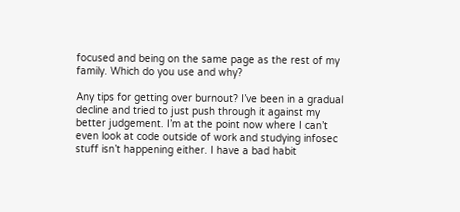focused and being on the same page as the rest of my family. Which do you use and why?

Any tips for getting over burnout? I’ve been in a gradual decline and tried to just push through it against my better judgement. I’m at the point now where I can’t even look at code outside of work and studying infosec stuff isn’t happening either. I have a bad habit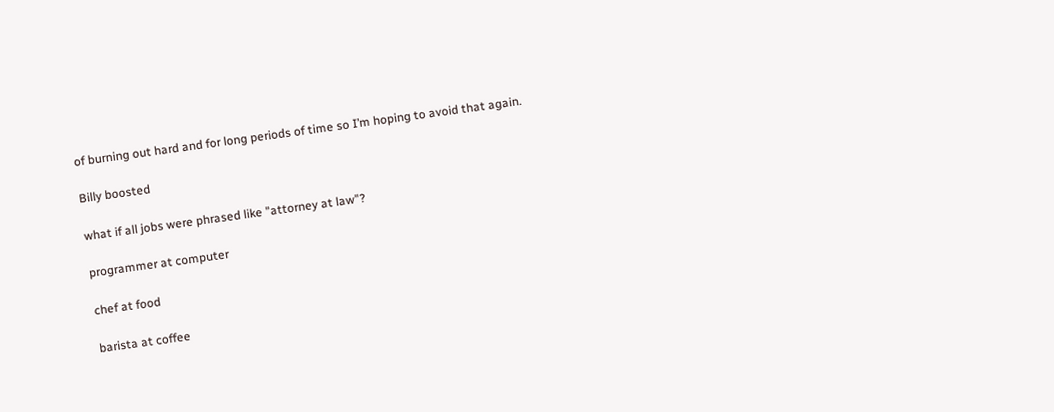of burning out hard and for long periods of time so I’m hoping to avoid that again.

Billy boosted

what if all jobs were phrased like "attorney at law"?

programmer at computer

chef at food

barista at coffee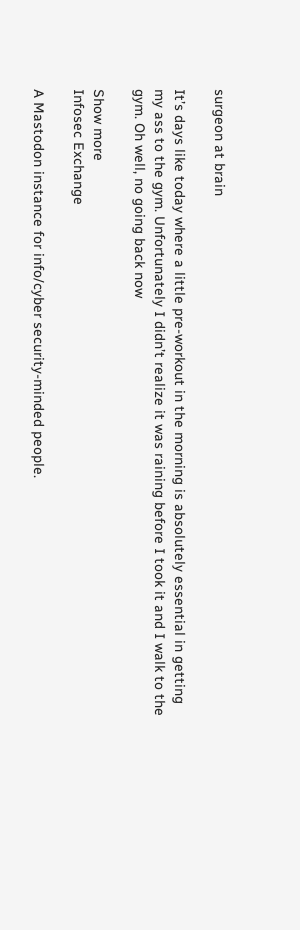surgeon at brain

It’s days like today where a little pre-workout in the morning is absolutely essential in getting my ass to the gym. Unfortunately I didn’t realize it was raining before I took it and I walk to the gym. Oh well, no going back now

Show more
Infosec Exchange

A Mastodon instance for info/cyber security-minded people.